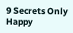9 Secrets Only Happy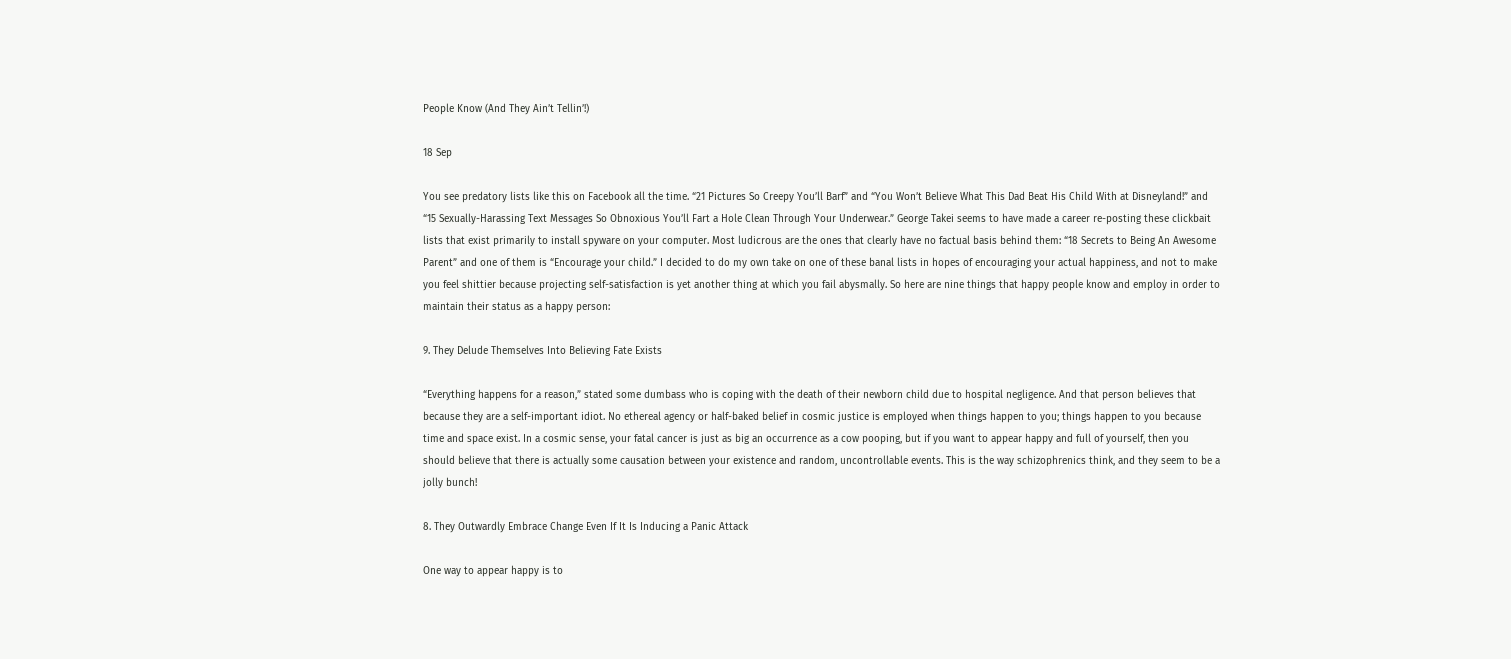People Know (And They Ain’t Tellin’!)

18 Sep

You see predatory lists like this on Facebook all the time. “21 Pictures So Creepy You’ll Barf” and “You Won’t Believe What This Dad Beat His Child With at Disneyland!” and “15 Sexually-Harassing Text Messages So Obnoxious You’ll Fart a Hole Clean Through Your Underwear.” George Takei seems to have made a career re-posting these clickbait lists that exist primarily to install spyware on your computer. Most ludicrous are the ones that clearly have no factual basis behind them: “18 Secrets to Being An Awesome Parent” and one of them is “Encourage your child.” I decided to do my own take on one of these banal lists in hopes of encouraging your actual happiness, and not to make you feel shittier because projecting self-satisfaction is yet another thing at which you fail abysmally. So here are nine things that happy people know and employ in order to maintain their status as a happy person:

9. They Delude Themselves Into Believing Fate Exists

“Everything happens for a reason,” stated some dumbass who is coping with the death of their newborn child due to hospital negligence. And that person believes that because they are a self-important idiot. No ethereal agency or half-baked belief in cosmic justice is employed when things happen to you; things happen to you because time and space exist. In a cosmic sense, your fatal cancer is just as big an occurrence as a cow pooping, but if you want to appear happy and full of yourself, then you should believe that there is actually some causation between your existence and random, uncontrollable events. This is the way schizophrenics think, and they seem to be a jolly bunch!

8. They Outwardly Embrace Change Even If It Is Inducing a Panic Attack

One way to appear happy is to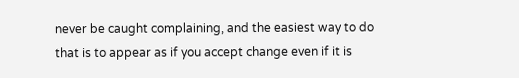never be caught complaining, and the easiest way to do that is to appear as if you accept change even if it is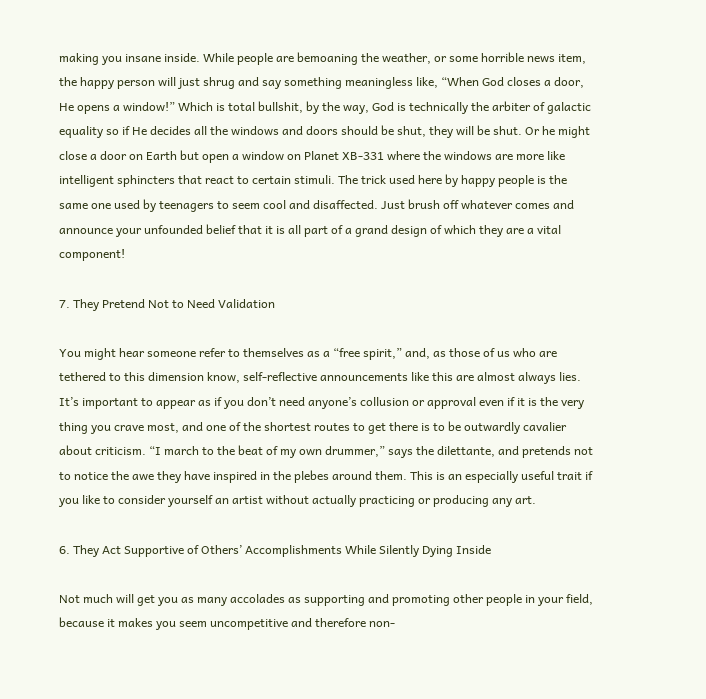making you insane inside. While people are bemoaning the weather, or some horrible news item, the happy person will just shrug and say something meaningless like, “When God closes a door, He opens a window!” Which is total bullshit, by the way, God is technically the arbiter of galactic equality so if He decides all the windows and doors should be shut, they will be shut. Or he might close a door on Earth but open a window on Planet XB-331 where the windows are more like intelligent sphincters that react to certain stimuli. The trick used here by happy people is the same one used by teenagers to seem cool and disaffected. Just brush off whatever comes and announce your unfounded belief that it is all part of a grand design of which they are a vital component!

7. They Pretend Not to Need Validation

You might hear someone refer to themselves as a “free spirit,” and, as those of us who are tethered to this dimension know, self-reflective announcements like this are almost always lies. It’s important to appear as if you don’t need anyone’s collusion or approval even if it is the very thing you crave most, and one of the shortest routes to get there is to be outwardly cavalier about criticism. “I march to the beat of my own drummer,” says the dilettante, and pretends not to notice the awe they have inspired in the plebes around them. This is an especially useful trait if you like to consider yourself an artist without actually practicing or producing any art.

6. They Act Supportive of Others’ Accomplishments While Silently Dying Inside

Not much will get you as many accolades as supporting and promoting other people in your field, because it makes you seem uncompetitive and therefore non-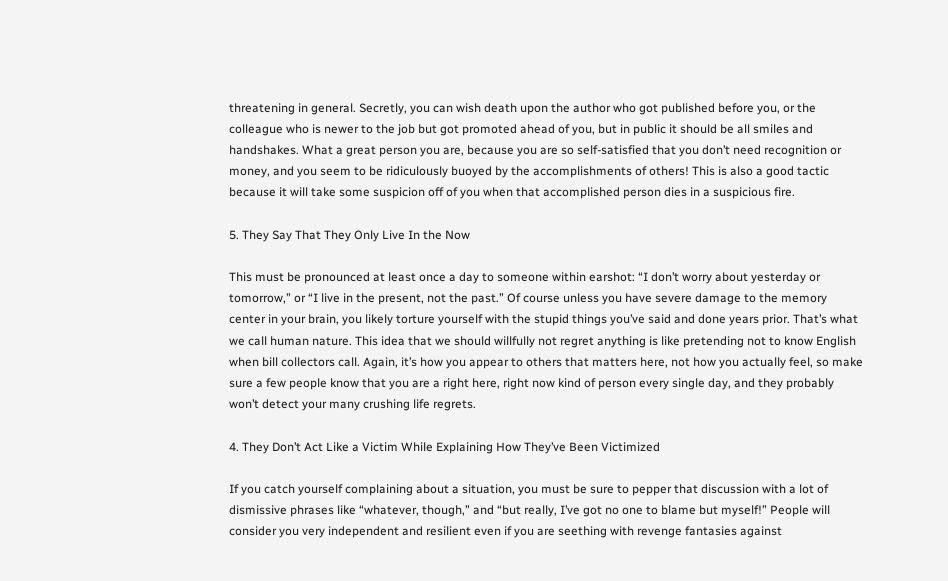threatening in general. Secretly, you can wish death upon the author who got published before you, or the colleague who is newer to the job but got promoted ahead of you, but in public it should be all smiles and handshakes. What a great person you are, because you are so self-satisfied that you don’t need recognition or money, and you seem to be ridiculously buoyed by the accomplishments of others! This is also a good tactic because it will take some suspicion off of you when that accomplished person dies in a suspicious fire.

5. They Say That They Only Live In the Now

This must be pronounced at least once a day to someone within earshot: “I don’t worry about yesterday or tomorrow,” or “I live in the present, not the past.” Of course unless you have severe damage to the memory center in your brain, you likely torture yourself with the stupid things you’ve said and done years prior. That’s what we call human nature. This idea that we should willfully not regret anything is like pretending not to know English when bill collectors call. Again, it’s how you appear to others that matters here, not how you actually feel, so make sure a few people know that you are a right here, right now kind of person every single day, and they probably won’t detect your many crushing life regrets.

4. They Don’t Act Like a Victim While Explaining How They’ve Been Victimized

If you catch yourself complaining about a situation, you must be sure to pepper that discussion with a lot of dismissive phrases like “whatever, though,” and “but really, I’ve got no one to blame but myself!” People will consider you very independent and resilient even if you are seething with revenge fantasies against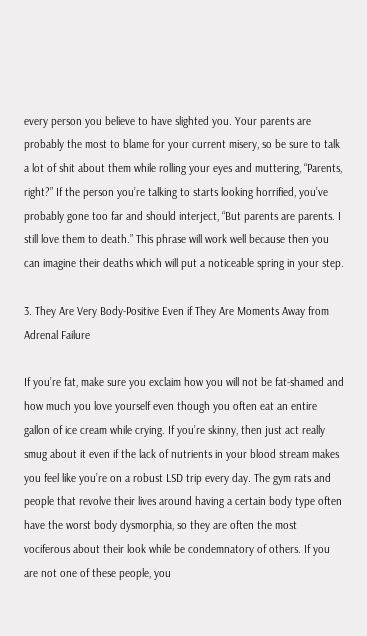every person you believe to have slighted you. Your parents are probably the most to blame for your current misery, so be sure to talk a lot of shit about them while rolling your eyes and muttering, “Parents, right?” If the person you’re talking to starts looking horrified, you’ve probably gone too far and should interject, “But parents are parents. I still love them to death.” This phrase will work well because then you can imagine their deaths which will put a noticeable spring in your step.

3. They Are Very Body-Positive Even if They Are Moments Away from Adrenal Failure

If you’re fat, make sure you exclaim how you will not be fat-shamed and how much you love yourself even though you often eat an entire gallon of ice cream while crying. If you’re skinny, then just act really smug about it even if the lack of nutrients in your blood stream makes you feel like you’re on a robust LSD trip every day. The gym rats and people that revolve their lives around having a certain body type often have the worst body dysmorphia, so they are often the most vociferous about their look while be condemnatory of others. If you are not one of these people, you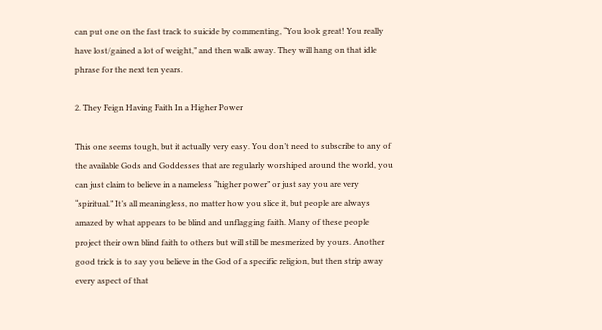can put one on the fast track to suicide by commenting, “You look great! You really have lost/gained a lot of weight,” and then walk away. They will hang on that idle phrase for the next ten years.

2. They Feign Having Faith In a Higher Power

This one seems tough, but it actually very easy. You don’t need to subscribe to any of the available Gods and Goddesses that are regularly worshiped around the world, you can just claim to believe in a nameless “higher power” or just say you are very “spiritual.” It’s all meaningless, no matter how you slice it, but people are always amazed by what appears to be blind and unflagging faith. Many of these people project their own blind faith to others but will still be mesmerized by yours. Another good trick is to say you believe in the God of a specific religion, but then strip away every aspect of that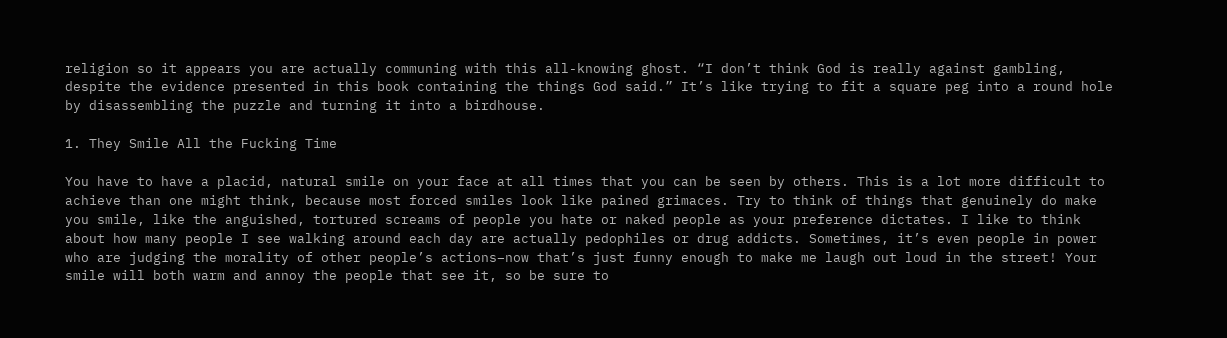religion so it appears you are actually communing with this all-knowing ghost. “I don’t think God is really against gambling, despite the evidence presented in this book containing the things God said.” It’s like trying to fit a square peg into a round hole by disassembling the puzzle and turning it into a birdhouse.

1. They Smile All the Fucking Time

You have to have a placid, natural smile on your face at all times that you can be seen by others. This is a lot more difficult to achieve than one might think, because most forced smiles look like pained grimaces. Try to think of things that genuinely do make you smile, like the anguished, tortured screams of people you hate or naked people as your preference dictates. I like to think about how many people I see walking around each day are actually pedophiles or drug addicts. Sometimes, it’s even people in power who are judging the morality of other people’s actions–now that’s just funny enough to make me laugh out loud in the street! Your smile will both warm and annoy the people that see it, so be sure to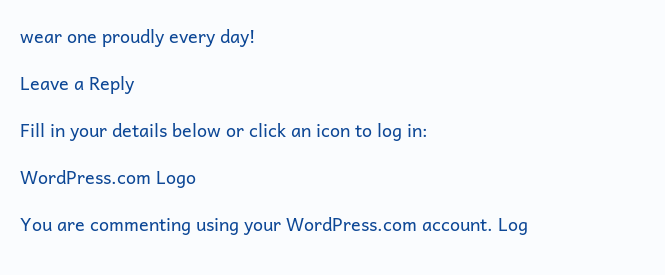wear one proudly every day!

Leave a Reply

Fill in your details below or click an icon to log in:

WordPress.com Logo

You are commenting using your WordPress.com account. Log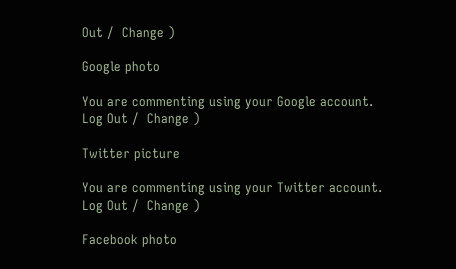Out /  Change )

Google photo

You are commenting using your Google account. Log Out /  Change )

Twitter picture

You are commenting using your Twitter account. Log Out /  Change )

Facebook photo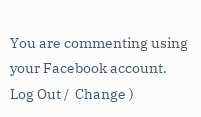You are commenting using your Facebook account. Log Out /  Change )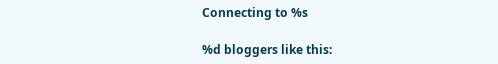Connecting to %s

%d bloggers like this: